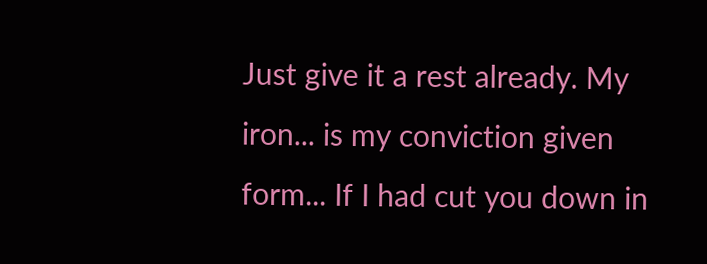Just give it a rest already. My iron... is my conviction given form... If I had cut you down in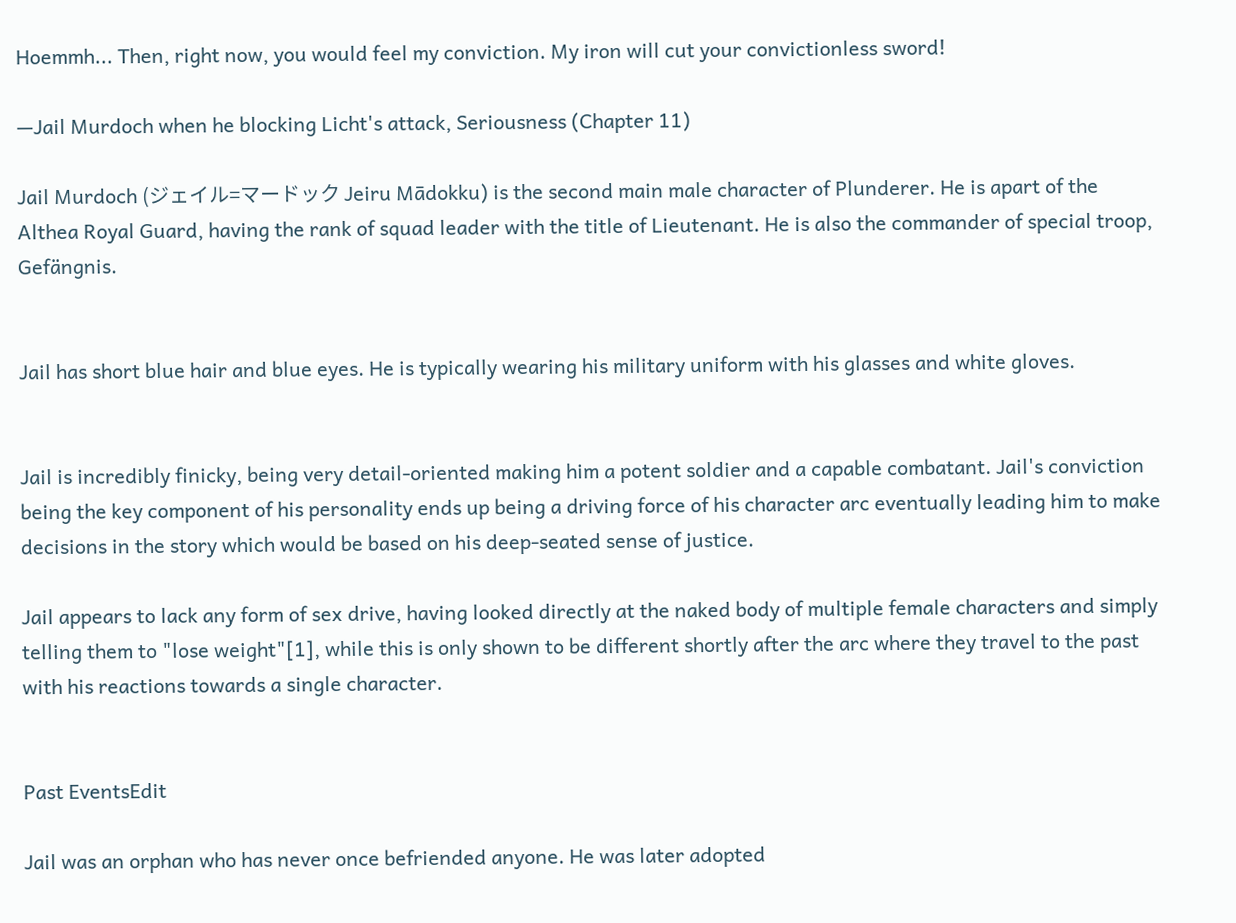Hoemmh... Then, right now, you would feel my conviction. My iron will cut your convictionless sword!

—Jail Murdoch when he blocking Licht's attack, Seriousness (Chapter 11)

Jail Murdoch (ジェイル=マードック Jeiru Mādokku) is the second main male character of Plunderer. He is apart of the Althea Royal Guard, having the rank of squad leader with the title of Lieutenant. He is also the commander of special troop, Gefängnis.


Jail has short blue hair and blue eyes. He is typically wearing his military uniform with his glasses and white gloves.


Jail is incredibly finicky, being very detail-oriented making him a potent soldier and a capable combatant. Jail's conviction being the key component of his personality ends up being a driving force of his character arc eventually leading him to make decisions in the story which would be based on his deep-seated sense of justice.

Jail appears to lack any form of sex drive, having looked directly at the naked body of multiple female characters and simply telling them to "lose weight"[1], while this is only shown to be different shortly after the arc where they travel to the past with his reactions towards a single character.


Past EventsEdit

Jail was an orphan who has never once befriended anyone. He was later adopted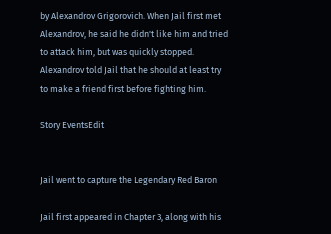by Alexandrov Grigorovich. When Jail first met Alexandrov, he said he didn't like him and tried to attack him, but was quickly stopped. Alexandrov told Jail that he should at least try to make a friend first before fighting him.

Story EventsEdit


Jail went to capture the Legendary Red Baron

Jail first appeared in Chapter 3, along with his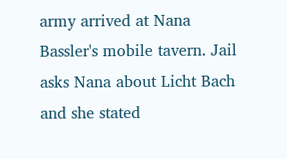army arrived at Nana Bassler's mobile tavern. Jail asks Nana about Licht Bach and she stated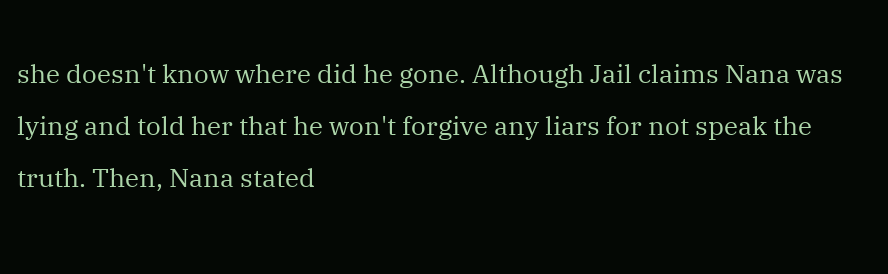she doesn't know where did he gone. Although Jail claims Nana was lying and told her that he won't forgive any liars for not speak the truth. Then, Nana stated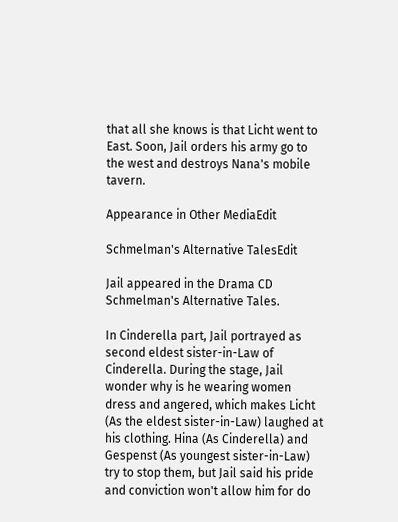that all she knows is that Licht went to East. Soon, Jail orders his army go to the west and destroys Nana's mobile tavern.

Appearance in Other MediaEdit

Schmelman's Alternative TalesEdit

Jail appeared in the Drama CD Schmelman's Alternative Tales.

In Cinderella part, Jail portrayed as second eldest sister-in-Law of Cinderella. During the stage, Jail wonder why is he wearing women dress and angered, which makes Licht (As the eldest sister-in-Law) laughed at his clothing. Hina (As Cinderella) and Gespenst (As youngest sister-in-Law) try to stop them, but Jail said his pride and conviction won't allow him for do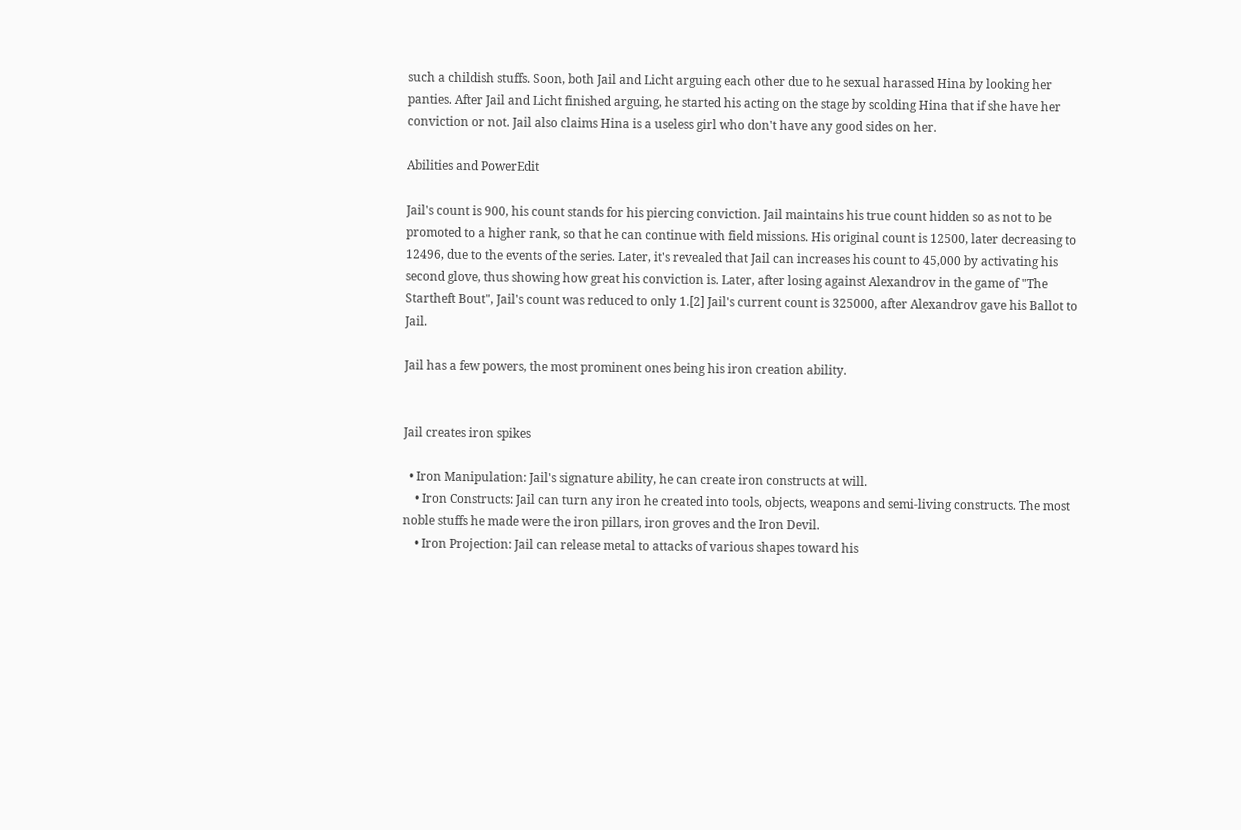such a childish stuffs. Soon, both Jail and Licht arguing each other due to he sexual harassed Hina by looking her panties. After Jail and Licht finished arguing, he started his acting on the stage by scolding Hina that if she have her conviction or not. Jail also claims Hina is a useless girl who don't have any good sides on her.

Abilities and PowerEdit

Jail's count is 900, his count stands for his piercing conviction. Jail maintains his true count hidden so as not to be promoted to a higher rank, so that he can continue with field missions. His original count is 12500, later decreasing to 12496, due to the events of the series. Later, it's revealed that Jail can increases his count to 45,000 by activating his second glove, thus showing how great his conviction is. Later, after losing against Alexandrov in the game of "The Startheft Bout", Jail's count was reduced to only 1.[2] Jail's current count is 325000, after Alexandrov gave his Ballot to Jail.

Jail has a few powers, the most prominent ones being his iron creation ability.


Jail creates iron spikes

  • Iron Manipulation: Jail's signature ability, he can create iron constructs at will.
    • Iron Constructs: Jail can turn any iron he created into tools, objects, weapons and semi-living constructs. The most noble stuffs he made were the iron pillars, iron groves and the Iron Devil.
    • Iron Projection: Jail can release metal to attacks of various shapes toward his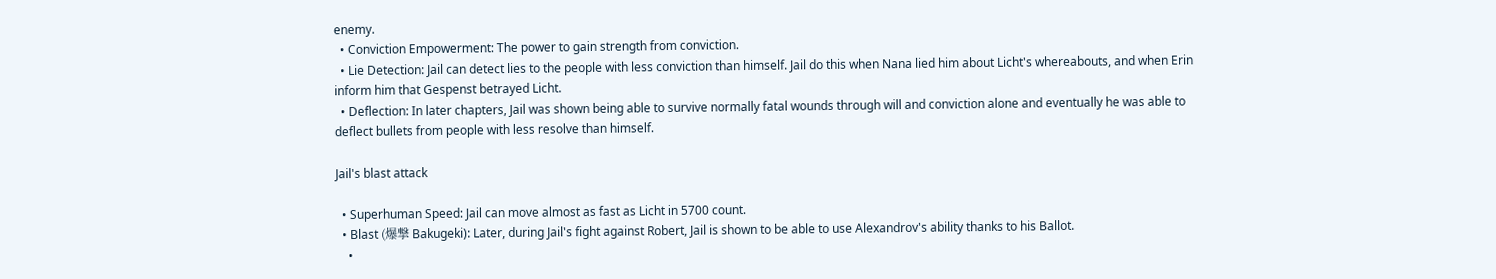enemy.
  • Conviction Empowerment: The power to gain strength from conviction.
  • Lie Detection: Jail can detect lies to the people with less conviction than himself. Jail do this when Nana lied him about Licht's whereabouts, and when Erin inform him that Gespenst betrayed Licht.
  • Deflection: In later chapters, Jail was shown being able to survive normally fatal wounds through will and conviction alone and eventually he was able to deflect bullets from people with less resolve than himself.

Jail's blast attack

  • Superhuman Speed: Jail can move almost as fast as Licht in 5700 count.
  • Blast (爆撃 Bakugeki): Later, during Jail's fight against Robert, Jail is shown to be able to use Alexandrov's ability thanks to his Ballot.
    •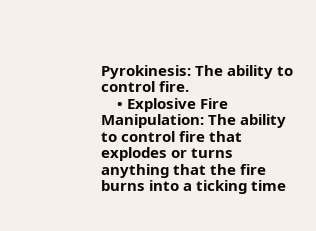Pyrokinesis: The ability to control fire.
    • Explosive Fire Manipulation: The ability to control fire that explodes or turns anything that the fire burns into a ticking time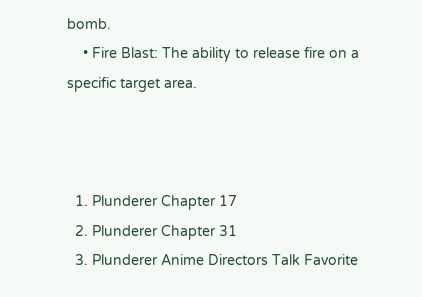bomb.
    • Fire Blast: The ability to release fire on a specific target area.



  1. Plunderer Chapter 17
  2. Plunderer Chapter 31
  3. Plunderer Anime Directors Talk Favorite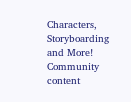Characters, Storyboarding and More!
Community content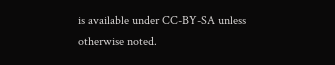is available under CC-BY-SA unless otherwise noted.